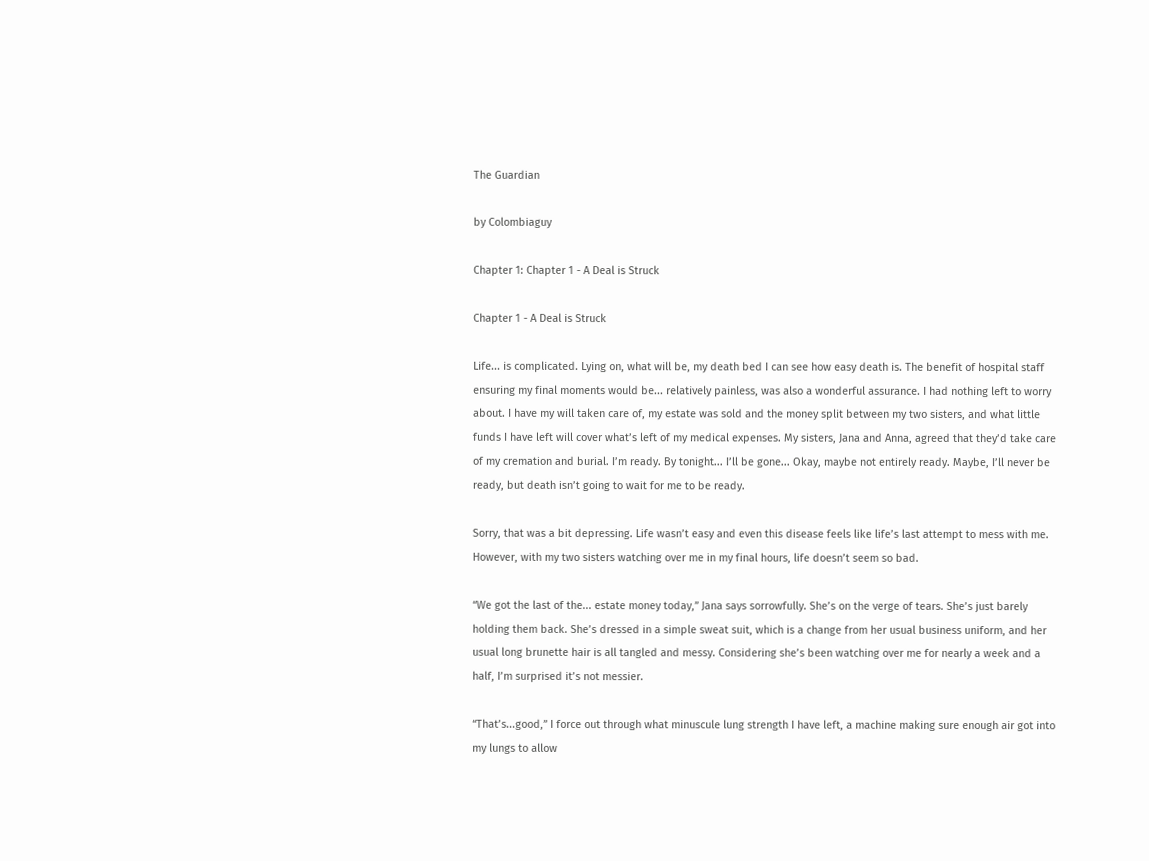The Guardian

by Colombiaguy

Chapter 1: Chapter 1 - A Deal is Struck

Chapter 1 - A Deal is Struck

Life... is complicated. Lying on, what will be, my death bed I can see how easy death is. The benefit of hospital staff ensuring my final moments would be... relatively painless, was also a wonderful assurance. I had nothing left to worry about. I have my will taken care of, my estate was sold and the money split between my two sisters, and what little funds I have left will cover what’s left of my medical expenses. My sisters, Jana and Anna, agreed that they’d take care of my cremation and burial. I’m ready. By tonight... I’ll be gone... Okay, maybe not entirely ready. Maybe, I’ll never be ready, but death isn’t going to wait for me to be ready.

Sorry, that was a bit depressing. Life wasn’t easy and even this disease feels like life’s last attempt to mess with me. However, with my two sisters watching over me in my final hours, life doesn’t seem so bad.

“We got the last of the... estate money today,” Jana says sorrowfully. She’s on the verge of tears. She’s just barely holding them back. She’s dressed in a simple sweat suit, which is a change from her usual business uniform, and her usual long brunette hair is all tangled and messy. Considering she’s been watching over me for nearly a week and a half, I’m surprised it’s not messier.

“That’s...good,” I force out through what minuscule lung strength I have left, a machine making sure enough air got into my lungs to allow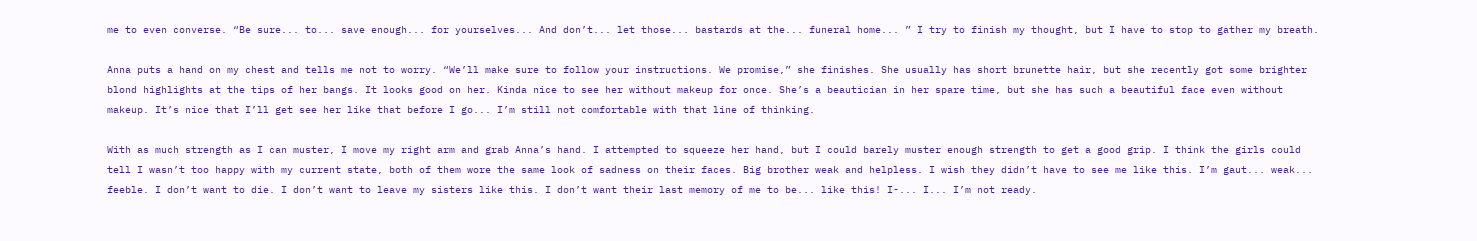me to even converse. “Be sure... to... save enough... for yourselves... And don’t... let those... bastards at the... funeral home... ” I try to finish my thought, but I have to stop to gather my breath.

Anna puts a hand on my chest and tells me not to worry. “We’ll make sure to follow your instructions. We promise,” she finishes. She usually has short brunette hair, but she recently got some brighter blond highlights at the tips of her bangs. It looks good on her. Kinda nice to see her without makeup for once. She’s a beautician in her spare time, but she has such a beautiful face even without makeup. It’s nice that I’ll get see her like that before I go... I’m still not comfortable with that line of thinking.

With as much strength as I can muster, I move my right arm and grab Anna’s hand. I attempted to squeeze her hand, but I could barely muster enough strength to get a good grip. I think the girls could tell I wasn’t too happy with my current state, both of them wore the same look of sadness on their faces. Big brother weak and helpless. I wish they didn’t have to see me like this. I’m gaut... weak... feeble. I don’t want to die. I don’t want to leave my sisters like this. I don’t want their last memory of me to be... like this! I-... I... I’m not ready.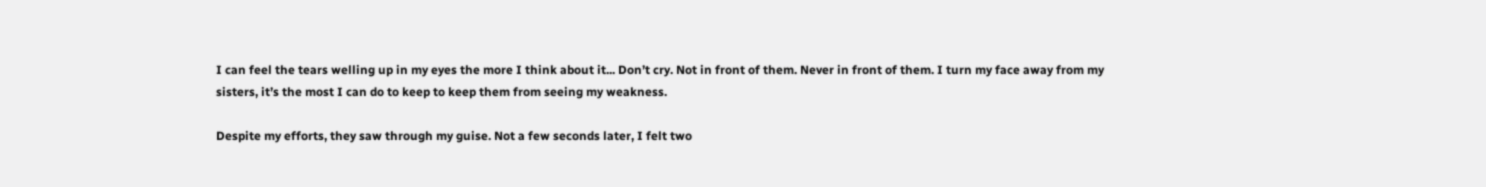I can feel the tears welling up in my eyes the more I think about it... Don’t cry. Not in front of them. Never in front of them. I turn my face away from my sisters, it’s the most I can do to keep to keep them from seeing my weakness.

Despite my efforts, they saw through my guise. Not a few seconds later, I felt two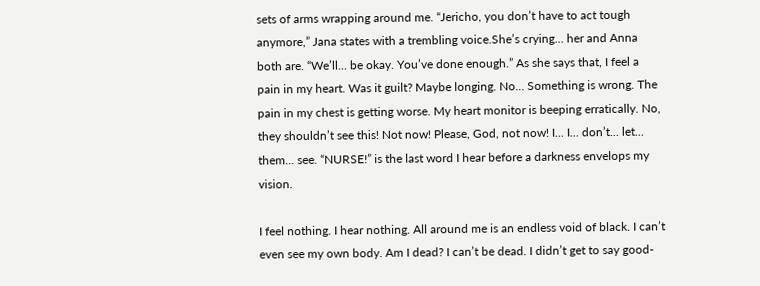sets of arms wrapping around me. “Jericho, you don’t have to act tough anymore,” Jana states with a trembling voice.She’s crying... her and Anna both are. “We’ll... be okay. You’ve done enough.” As she says that, I feel a pain in my heart. Was it guilt? Maybe longing. No... Something is wrong. The pain in my chest is getting worse. My heart monitor is beeping erratically. No, they shouldn’t see this! Not now! Please, God, not now! I... I... don’t... let... them... see. “NURSE!” is the last word I hear before a darkness envelops my vision.

I feel nothing. I hear nothing. All around me is an endless void of black. I can’t even see my own body. Am I dead? I can’t be dead. I didn’t get to say good-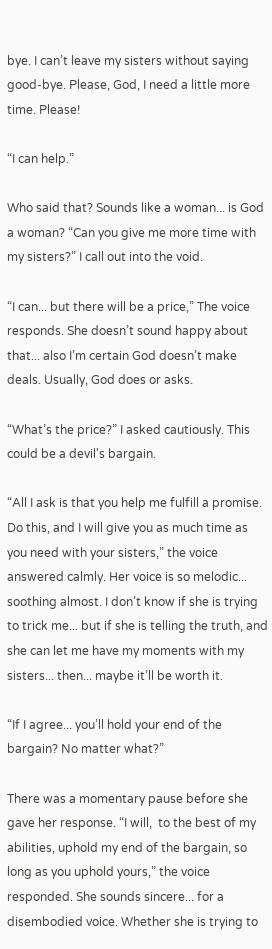bye. I can’t leave my sisters without saying good-bye. Please, God, I need a little more time. Please!

“I can help.”

Who said that? Sounds like a woman... is God a woman? “Can you give me more time with my sisters?” I call out into the void.

“I can... but there will be a price,” The voice responds. She doesn’t sound happy about that... also I’m certain God doesn’t make deals. Usually, God does or asks.

“What’s the price?” I asked cautiously. This could be a devil's bargain.

“All I ask is that you help me fulfill a promise. Do this, and I will give you as much time as you need with your sisters,” the voice answered calmly. Her voice is so melodic... soothing almost. I don’t know if she is trying to trick me... but if she is telling the truth, and she can let me have my moments with my sisters... then... maybe it’ll be worth it.

“If I agree... you’ll hold your end of the bargain? No matter what?”

There was a momentary pause before she gave her response. “I will,  to the best of my abilities, uphold my end of the bargain, so long as you uphold yours,” the voice responded. She sounds sincere... for a disembodied voice. Whether she is trying to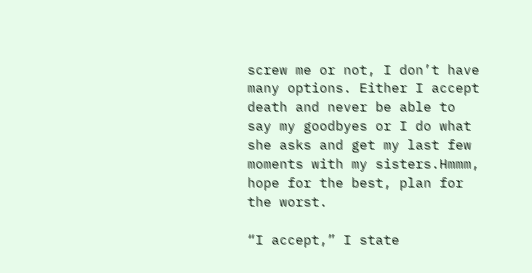screw me or not, I don’t have many options. Either I accept death and never be able to say my goodbyes or I do what she asks and get my last few moments with my sisters.Hmmm, hope for the best, plan for the worst.

“I accept,” I state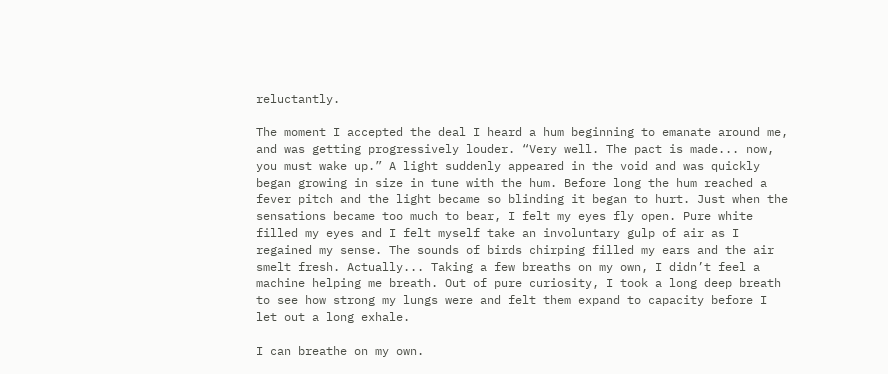reluctantly.

The moment I accepted the deal I heard a hum beginning to emanate around me, and was getting progressively louder. “Very well. The pact is made... now, you must wake up.” A light suddenly appeared in the void and was quickly began growing in size in tune with the hum. Before long the hum reached a fever pitch and the light became so blinding it began to hurt. Just when the sensations became too much to bear, I felt my eyes fly open. Pure white filled my eyes and I felt myself take an involuntary gulp of air as I regained my sense. The sounds of birds chirping filled my ears and the air smelt fresh. Actually... Taking a few breaths on my own, I didn’t feel a machine helping me breath. Out of pure curiosity, I took a long deep breath to see how strong my lungs were and felt them expand to capacity before I let out a long exhale.

I can breathe on my own.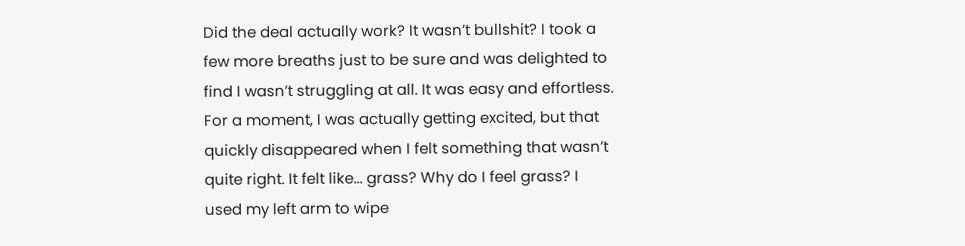Did the deal actually work? It wasn’t bullshit? I took a few more breaths just to be sure and was delighted to find I wasn’t struggling at all. It was easy and effortless. For a moment, I was actually getting excited, but that quickly disappeared when I felt something that wasn’t quite right. It felt like... grass? Why do I feel grass? I used my left arm to wipe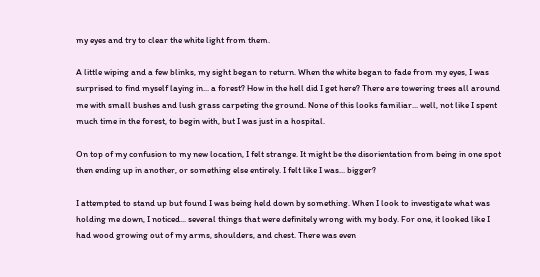my eyes and try to clear the white light from them.

A little wiping and a few blinks, my sight began to return. When the white began to fade from my eyes, I was surprised to find myself laying in... a forest? How in the hell did I get here? There are towering trees all around me with small bushes and lush grass carpeting the ground. None of this looks familiar... well, not like I spent much time in the forest, to begin with, but I was just in a hospital.

On top of my confusion to my new location, I felt strange. It might be the disorientation from being in one spot then ending up in another, or something else entirely. I felt like I was... bigger?

I attempted to stand up but found I was being held down by something. When I look to investigate what was holding me down, I noticed... several things that were definitely wrong with my body. For one, it looked like I had wood growing out of my arms, shoulders, and chest. There was even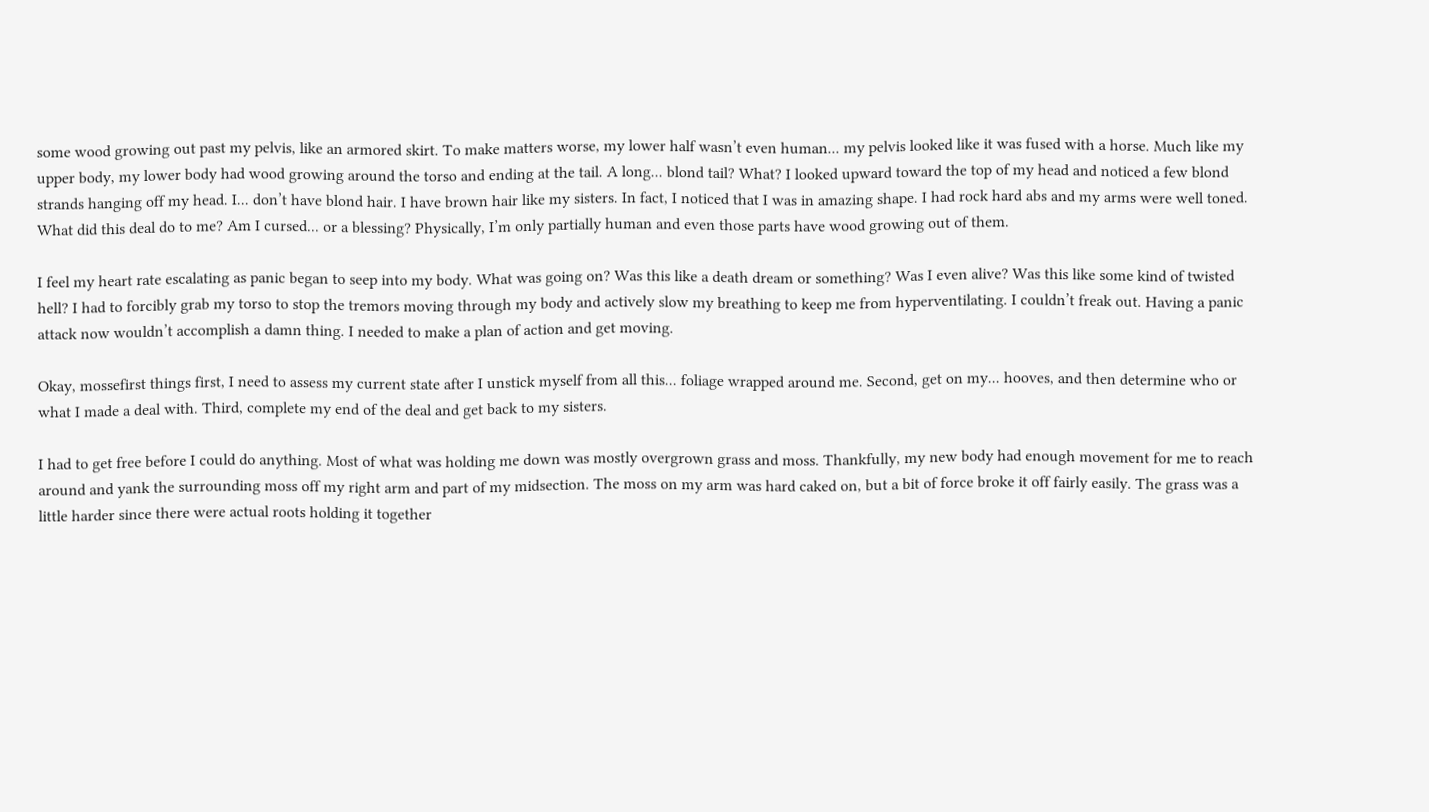some wood growing out past my pelvis, like an armored skirt. To make matters worse, my lower half wasn’t even human... my pelvis looked like it was fused with a horse. Much like my upper body, my lower body had wood growing around the torso and ending at the tail. A long... blond tail? What? I looked upward toward the top of my head and noticed a few blond strands hanging off my head. I... don’t have blond hair. I have brown hair like my sisters. In fact, I noticed that I was in amazing shape. I had rock hard abs and my arms were well toned. What did this deal do to me? Am I cursed... or a blessing? Physically, I’m only partially human and even those parts have wood growing out of them.

I feel my heart rate escalating as panic began to seep into my body. What was going on? Was this like a death dream or something? Was I even alive? Was this like some kind of twisted hell? I had to forcibly grab my torso to stop the tremors moving through my body and actively slow my breathing to keep me from hyperventilating. I couldn’t freak out. Having a panic attack now wouldn’t accomplish a damn thing. I needed to make a plan of action and get moving.

Okay, mossefirst things first, I need to assess my current state after I unstick myself from all this... foliage wrapped around me. Second, get on my... hooves, and then determine who or what I made a deal with. Third, complete my end of the deal and get back to my sisters.

I had to get free before I could do anything. Most of what was holding me down was mostly overgrown grass and moss. Thankfully, my new body had enough movement for me to reach around and yank the surrounding moss off my right arm and part of my midsection. The moss on my arm was hard caked on, but a bit of force broke it off fairly easily. The grass was a little harder since there were actual roots holding it together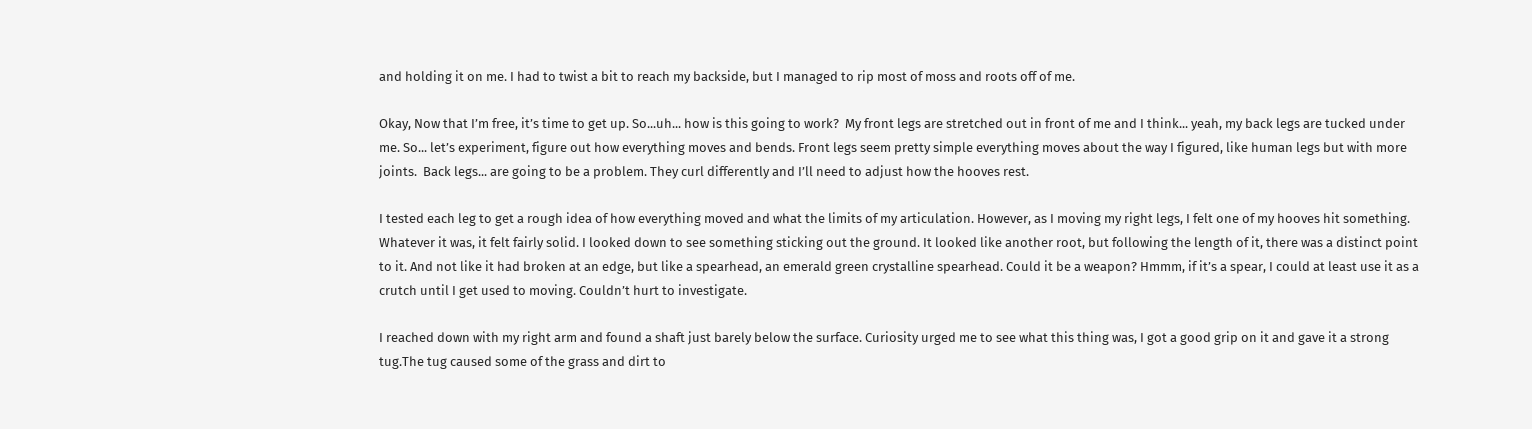and holding it on me. I had to twist a bit to reach my backside, but I managed to rip most of moss and roots off of me.

Okay, Now that I’m free, it’s time to get up. So...uh... how is this going to work?  My front legs are stretched out in front of me and I think... yeah, my back legs are tucked under me. So... let’s experiment, figure out how everything moves and bends. Front legs seem pretty simple everything moves about the way I figured, like human legs but with more joints.  Back legs... are going to be a problem. They curl differently and I’ll need to adjust how the hooves rest.

I tested each leg to get a rough idea of how everything moved and what the limits of my articulation. However, as I moving my right legs, I felt one of my hooves hit something. Whatever it was, it felt fairly solid. I looked down to see something sticking out the ground. It looked like another root, but following the length of it, there was a distinct point to it. And not like it had broken at an edge, but like a spearhead, an emerald green crystalline spearhead. Could it be a weapon? Hmmm, if it’s a spear, I could at least use it as a crutch until I get used to moving. Couldn’t hurt to investigate.

I reached down with my right arm and found a shaft just barely below the surface. Curiosity urged me to see what this thing was, I got a good grip on it and gave it a strong tug.The tug caused some of the grass and dirt to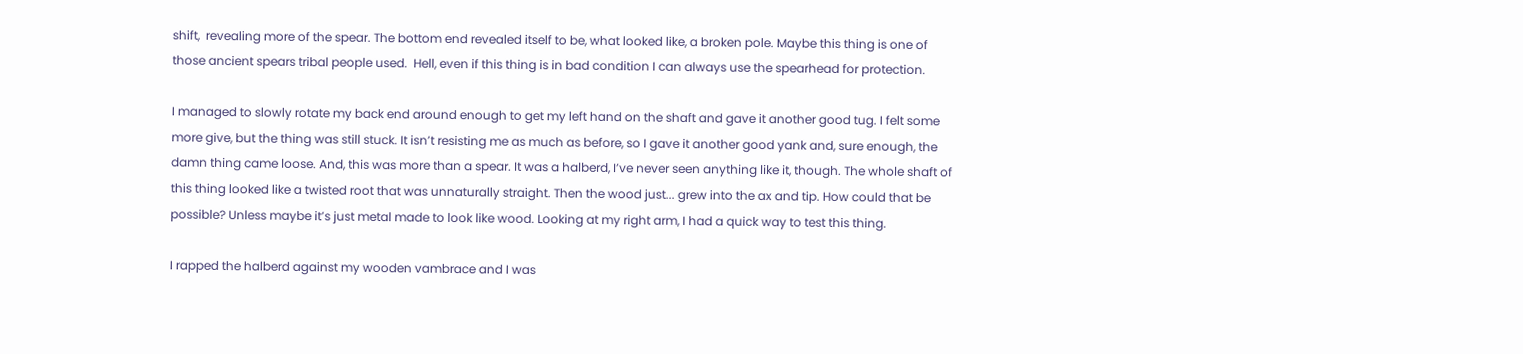shift,  revealing more of the spear. The bottom end revealed itself to be, what looked like, a broken pole. Maybe this thing is one of those ancient spears tribal people used.  Hell, even if this thing is in bad condition I can always use the spearhead for protection.

I managed to slowly rotate my back end around enough to get my left hand on the shaft and gave it another good tug. I felt some more give, but the thing was still stuck. It isn’t resisting me as much as before, so I gave it another good yank and, sure enough, the damn thing came loose. And, this was more than a spear. It was a halberd, I’ve never seen anything like it, though. The whole shaft of this thing looked like a twisted root that was unnaturally straight. Then the wood just... grew into the ax and tip. How could that be possible? Unless maybe it’s just metal made to look like wood. Looking at my right arm, I had a quick way to test this thing.

I rapped the halberd against my wooden vambrace and I was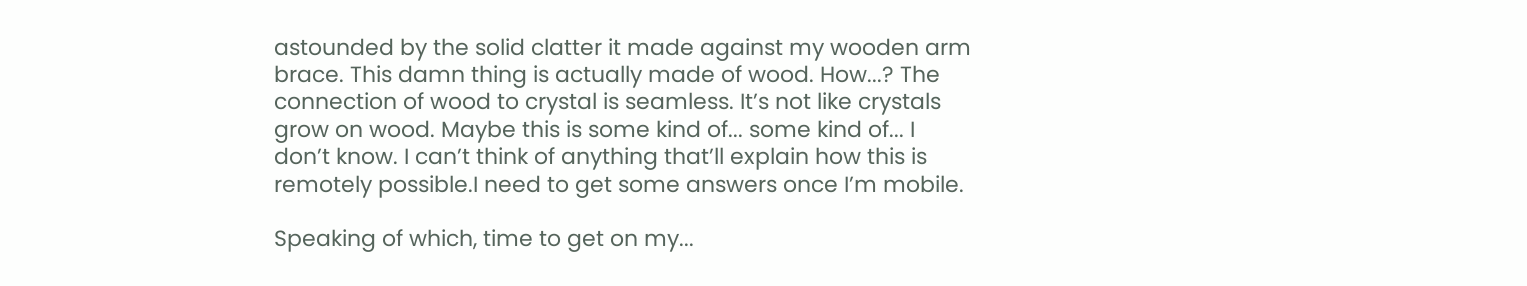astounded by the solid clatter it made against my wooden arm brace. This damn thing is actually made of wood. How...? The connection of wood to crystal is seamless. It’s not like crystals grow on wood. Maybe this is some kind of... some kind of... I don’t know. I can’t think of anything that’ll explain how this is remotely possible.I need to get some answers once I’m mobile.

Speaking of which, time to get on my...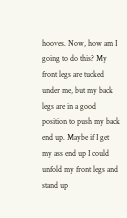hooves. Now, how am I going to do this? My front legs are tucked under me, but my back legs are in a good position to push my back end up. Maybe if I get my ass end up I could unfold my front legs and stand up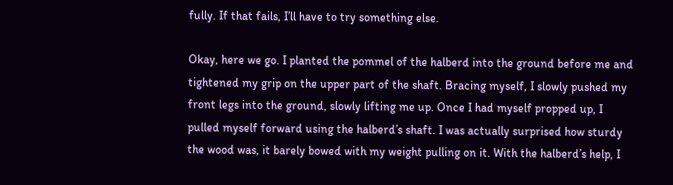fully. If that fails, I’ll have to try something else.

Okay, here we go. I planted the pommel of the halberd into the ground before me and tightened my grip on the upper part of the shaft. Bracing myself, I slowly pushed my front legs into the ground, slowly lifting me up. Once I had myself propped up, I pulled myself forward using the halberd’s shaft. I was actually surprised how sturdy the wood was, it barely bowed with my weight pulling on it. With the halberd’s help, I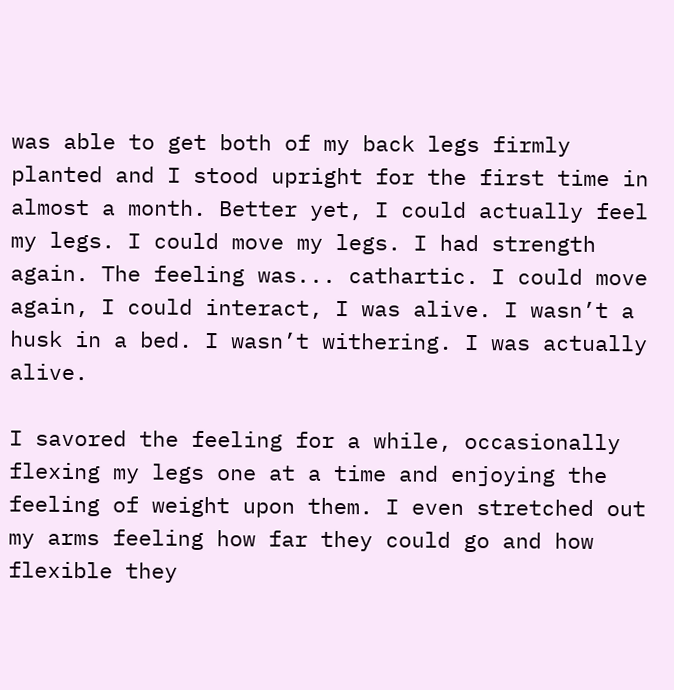was able to get both of my back legs firmly planted and I stood upright for the first time in almost a month. Better yet, I could actually feel my legs. I could move my legs. I had strength again. The feeling was... cathartic. I could move again, I could interact, I was alive. I wasn’t a husk in a bed. I wasn’t withering. I was actually alive.

I savored the feeling for a while, occasionally flexing my legs one at a time and enjoying the feeling of weight upon them. I even stretched out my arms feeling how far they could go and how flexible they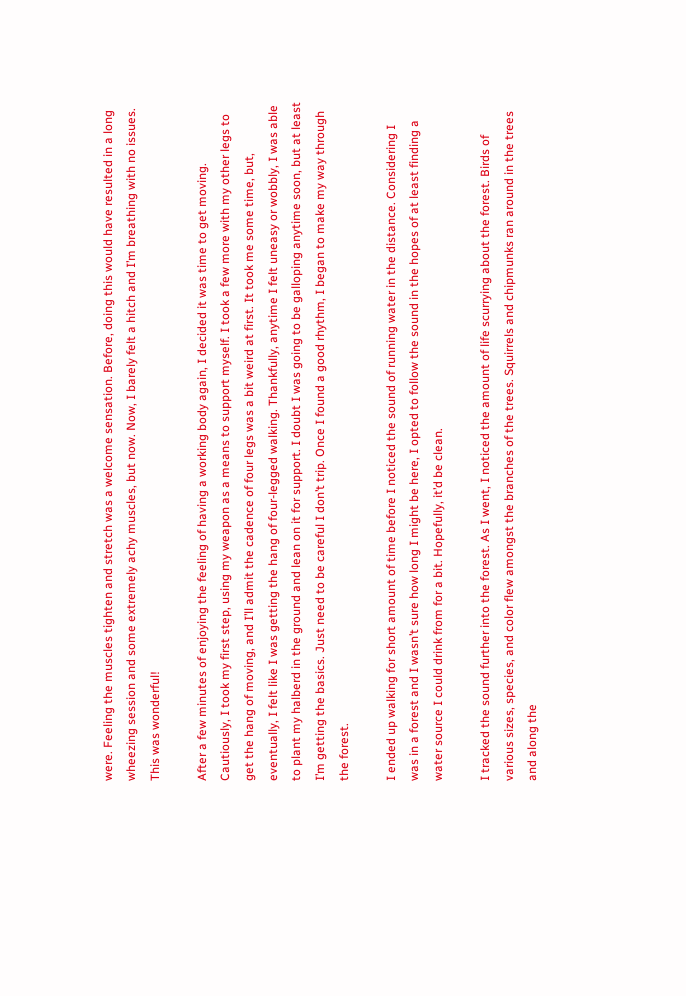were. Feeling the muscles tighten and stretch was a welcome sensation. Before, doing this would have resulted in a long wheezing session and some extremely achy muscles, but now. Now, I barely felt a hitch and I’m breathing with no issues. This was wonderful!

After a few minutes of enjoying the feeling of having a working body again, I decided it was time to get moving. Cautiously, I took my first step, using my weapon as a means to support myself. I took a few more with my other legs to get the hang of moving, and I’ll admit the cadence of four legs was a bit weird at first. It took me some time, but, eventually, I felt like I was getting the hang of four-legged walking. Thankfully, anytime I felt uneasy or wobbly, I was able to plant my halberd in the ground and lean on it for support. I doubt I was going to be galloping anytime soon, but at least I’m getting the basics. Just need to be careful I don’t trip. Once I found a good rhythm, I began to make my way through the forest.

I ended up walking for short amount of time before I noticed the sound of running water in the distance. Considering I was in a forest and I wasn’t sure how long I might be here, I opted to follow the sound in the hopes of at least finding a water source I could drink from for a bit. Hopefully, it’d be clean.

I tracked the sound further into the forest. As I went, I noticed the amount of life scurrying about the forest. Birds of various sizes, species, and color flew amongst the branches of the trees. Squirrels and chipmunks ran around in the trees and along the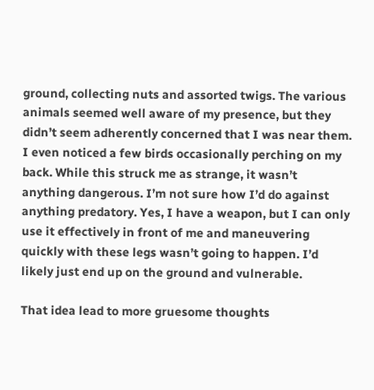ground, collecting nuts and assorted twigs. The various animals seemed well aware of my presence, but they didn’t seem adherently concerned that I was near them. I even noticed a few birds occasionally perching on my back. While this struck me as strange, it wasn’t anything dangerous. I’m not sure how I’d do against anything predatory. Yes, I have a weapon, but I can only use it effectively in front of me and maneuvering quickly with these legs wasn’t going to happen. I’d likely just end up on the ground and vulnerable.

That idea lead to more gruesome thoughts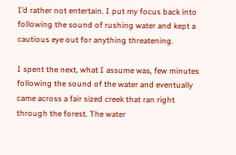I’d rather not entertain. I put my focus back into following the sound of rushing water and kept a cautious eye out for anything threatening.

I spent the next, what I assume was, few minutes following the sound of the water and eventually came across a fair sized creek that ran right through the forest. The water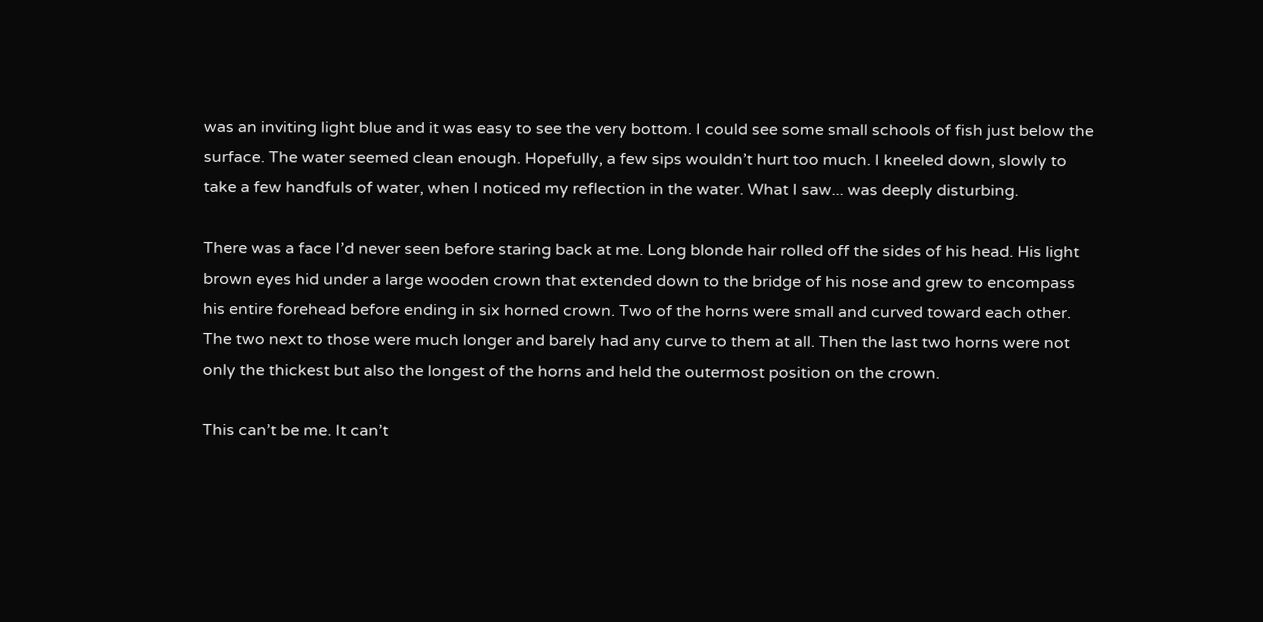was an inviting light blue and it was easy to see the very bottom. I could see some small schools of fish just below the surface. The water seemed clean enough. Hopefully, a few sips wouldn’t hurt too much. I kneeled down, slowly to take a few handfuls of water, when I noticed my reflection in the water. What I saw... was deeply disturbing.

There was a face I’d never seen before staring back at me. Long blonde hair rolled off the sides of his head. His light brown eyes hid under a large wooden crown that extended down to the bridge of his nose and grew to encompass his entire forehead before ending in six horned crown. Two of the horns were small and curved toward each other. The two next to those were much longer and barely had any curve to them at all. Then the last two horns were not only the thickest but also the longest of the horns and held the outermost position on the crown.

This can’t be me. It can’t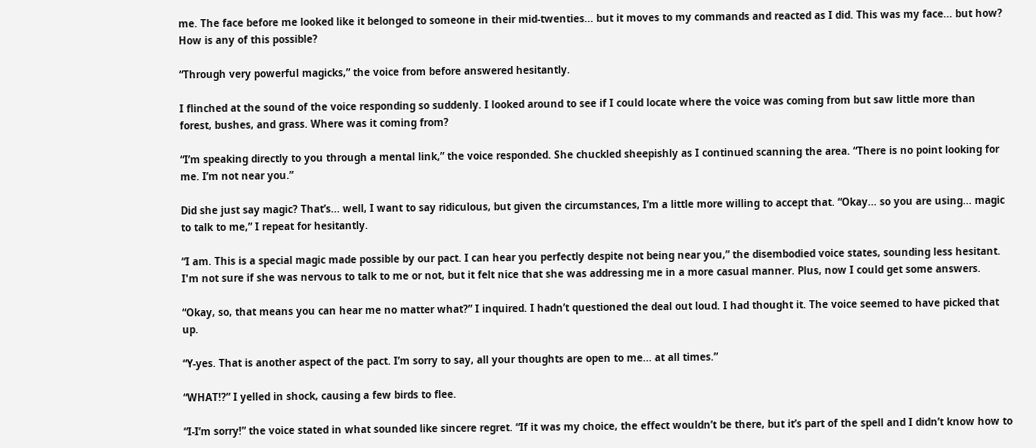me. The face before me looked like it belonged to someone in their mid-twenties... but it moves to my commands and reacted as I did. This was my face... but how? How is any of this possible?

“Through very powerful magicks,” the voice from before answered hesitantly.

I flinched at the sound of the voice responding so suddenly. I looked around to see if I could locate where the voice was coming from but saw little more than forest, bushes, and grass. Where was it coming from?

“I’m speaking directly to you through a mental link,” the voice responded. She chuckled sheepishly as I continued scanning the area. “There is no point looking for me. I’m not near you.”

Did she just say magic? That’s... well, I want to say ridiculous, but given the circumstances, I’m a little more willing to accept that. “Okay... so you are using... magic to talk to me,” I repeat for hesitantly.

“I am. This is a special magic made possible by our pact. I can hear you perfectly despite not being near you,” the disembodied voice states, sounding less hesitant. I'm not sure if she was nervous to talk to me or not, but it felt nice that she was addressing me in a more casual manner. Plus, now I could get some answers.

“Okay, so, that means you can hear me no matter what?” I inquired. I hadn’t questioned the deal out loud. I had thought it. The voice seemed to have picked that up.

“Y-yes. That is another aspect of the pact. I’m sorry to say, all your thoughts are open to me... at all times.”

“WHAT!?” I yelled in shock, causing a few birds to flee.

“I-I’m sorry!” the voice stated in what sounded like sincere regret. “If it was my choice, the effect wouldn’t be there, but it’s part of the spell and I didn’t know how to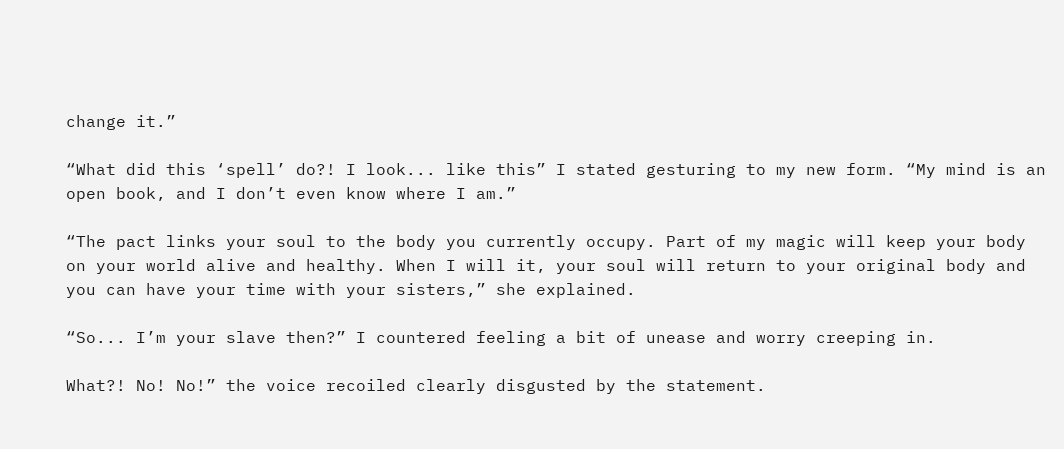change it.”

“What did this ‘spell’ do?! I look... like this” I stated gesturing to my new form. “My mind is an open book, and I don’t even know where I am.”

“The pact links your soul to the body you currently occupy. Part of my magic will keep your body on your world alive and healthy. When I will it, your soul will return to your original body and you can have your time with your sisters,” she explained.

“So... I’m your slave then?” I countered feeling a bit of unease and worry creeping in.

What?! No! No!” the voice recoiled clearly disgusted by the statement.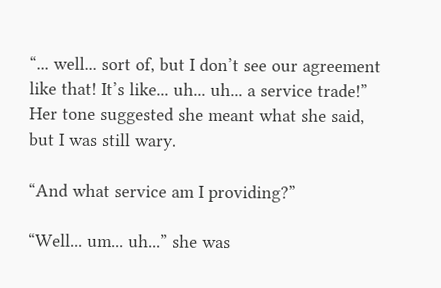“... well... sort of, but I don’t see our agreement like that! It’s like... uh... uh... a service trade!” Her tone suggested she meant what she said, but I was still wary.

“And what service am I providing?”

“Well... um... uh...” she was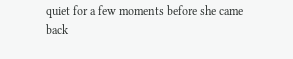quiet for a few moments before she came back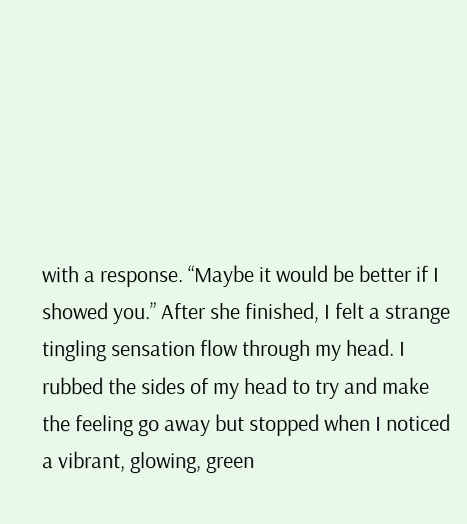with a response. “Maybe it would be better if I showed you.” After she finished, I felt a strange tingling sensation flow through my head. I rubbed the sides of my head to try and make the feeling go away but stopped when I noticed a vibrant, glowing, green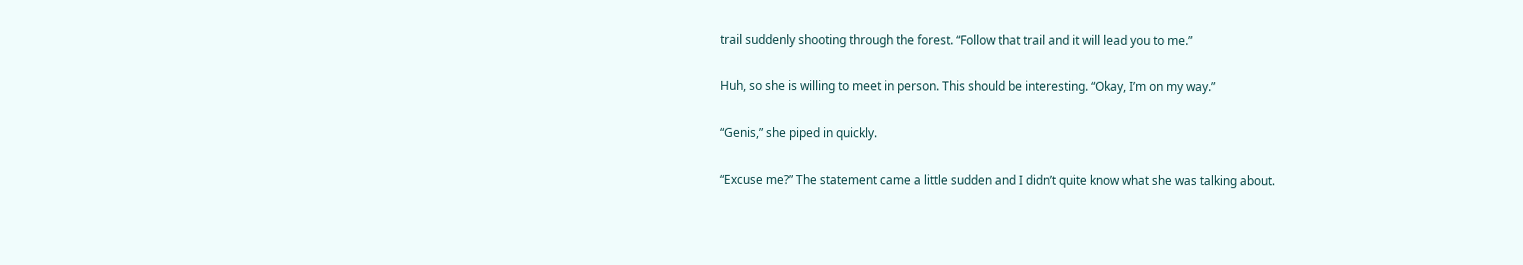trail suddenly shooting through the forest. “Follow that trail and it will lead you to me.”

Huh, so she is willing to meet in person. This should be interesting. “Okay, I’m on my way.”

“Genis,” she piped in quickly.

“Excuse me?” The statement came a little sudden and I didn’t quite know what she was talking about.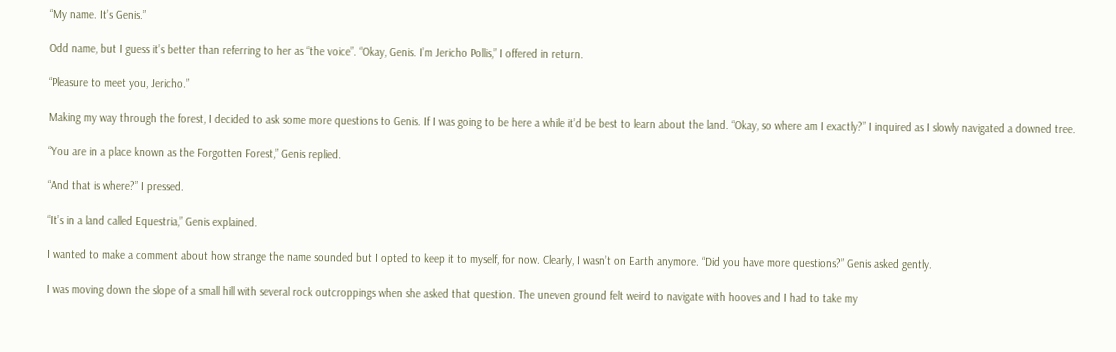“My name. It’s Genis.”

Odd name, but I guess it’s better than referring to her as “the voice”. “Okay, Genis. I’m Jericho Pollis,” I offered in return.

“Pleasure to meet you, Jericho.”

Making my way through the forest, I decided to ask some more questions to Genis. If I was going to be here a while it’d be best to learn about the land. “Okay, so where am I exactly?” I inquired as I slowly navigated a downed tree.

“You are in a place known as the Forgotten Forest,” Genis replied.

“And that is where?” I pressed.

“It’s in a land called Equestria,” Genis explained.

I wanted to make a comment about how strange the name sounded but I opted to keep it to myself, for now. Clearly, I wasn’t on Earth anymore. “Did you have more questions?” Genis asked gently.

I was moving down the slope of a small hill with several rock outcroppings when she asked that question. The uneven ground felt weird to navigate with hooves and I had to take my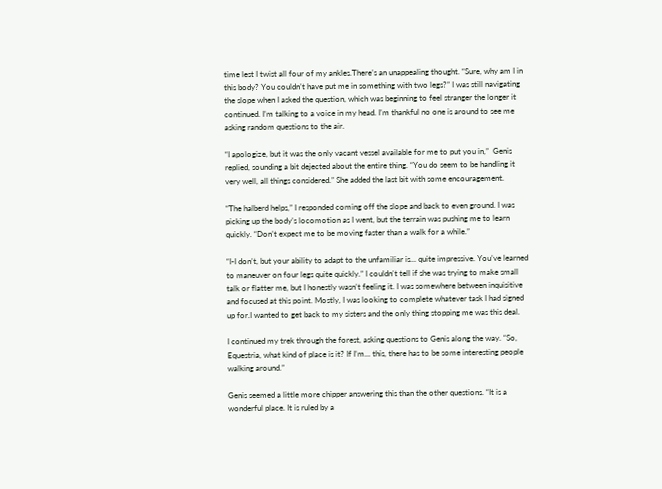time lest I twist all four of my ankles.There’s an unappealing thought. “Sure, why am I in this body? You couldn’t have put me in something with two legs?” I was still navigating the slope when I asked the question, which was beginning to feel stranger the longer it continued. I’m talking to a voice in my head. I’m thankful no one is around to see me asking random questions to the air.

“I apologize, but it was the only vacant vessel available for me to put you in,”  Genis replied, sounding a bit dejected about the entire thing. “You do seem to be handling it very well, all things considered.” She added the last bit with some encouragement.

“The halberd helps,” I responded coming off the slope and back to even ground. I was picking up the body’s locomotion as I went, but the terrain was pushing me to learn quickly. “Don’t expect me to be moving faster than a walk for a while.”

“I-I don’t, but your ability to adapt to the unfamiliar is... quite impressive. You’ve learned to maneuver on four legs quite quickly.” I couldn’t tell if she was trying to make small talk or flatter me, but I honestly wasn’t feeling it. I was somewhere between inquisitive and focused at this point. Mostly, I was looking to complete whatever task I had signed up for.I wanted to get back to my sisters and the only thing stopping me was this deal.

I continued my trek through the forest, asking questions to Genis along the way. “So, Equestria, what kind of place is it? If I’m... this, there has to be some interesting people walking around.”

Genis seemed a little more chipper answering this than the other questions. “It is a wonderful place. It is ruled by a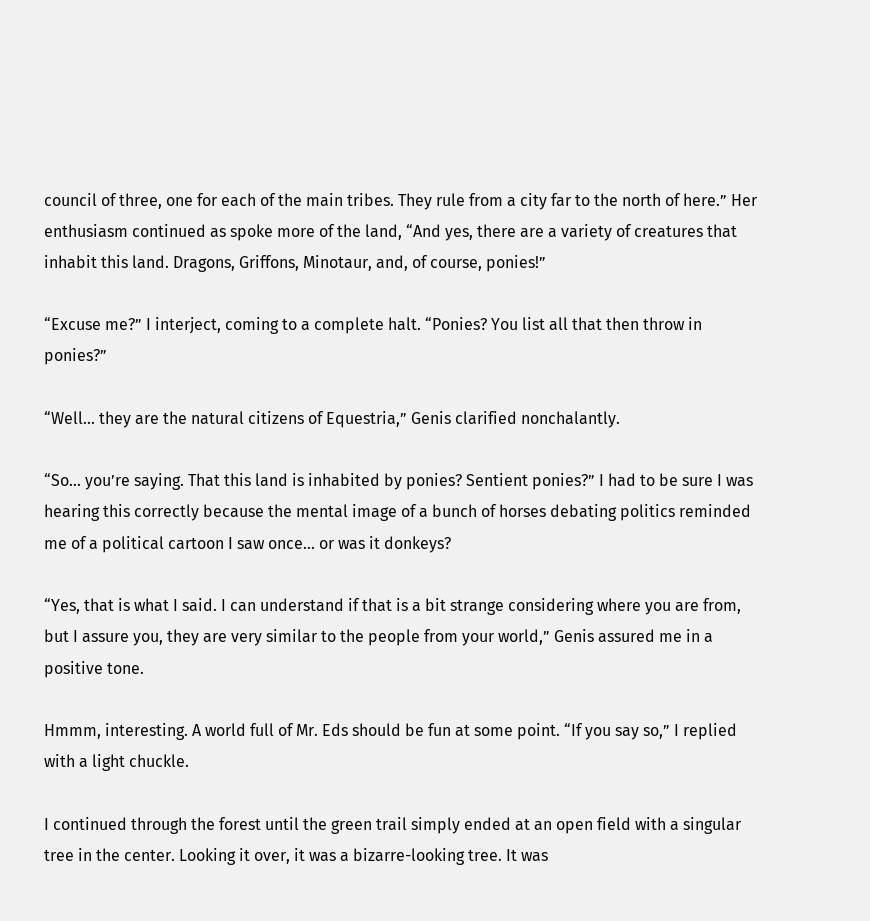council of three, one for each of the main tribes. They rule from a city far to the north of here.” Her enthusiasm continued as spoke more of the land, “And yes, there are a variety of creatures that inhabit this land. Dragons, Griffons, Minotaur, and, of course, ponies!”

“Excuse me?” I interject, coming to a complete halt. “Ponies? You list all that then throw in ponies?”

“Well... they are the natural citizens of Equestria,” Genis clarified nonchalantly.

“So... you’re saying. That this land is inhabited by ponies? Sentient ponies?” I had to be sure I was hearing this correctly because the mental image of a bunch of horses debating politics reminded me of a political cartoon I saw once... or was it donkeys?

“Yes, that is what I said. I can understand if that is a bit strange considering where you are from, but I assure you, they are very similar to the people from your world,” Genis assured me in a positive tone.

Hmmm, interesting. A world full of Mr. Eds should be fun at some point. “If you say so,” I replied with a light chuckle.

I continued through the forest until the green trail simply ended at an open field with a singular tree in the center. Looking it over, it was a bizarre-looking tree. It was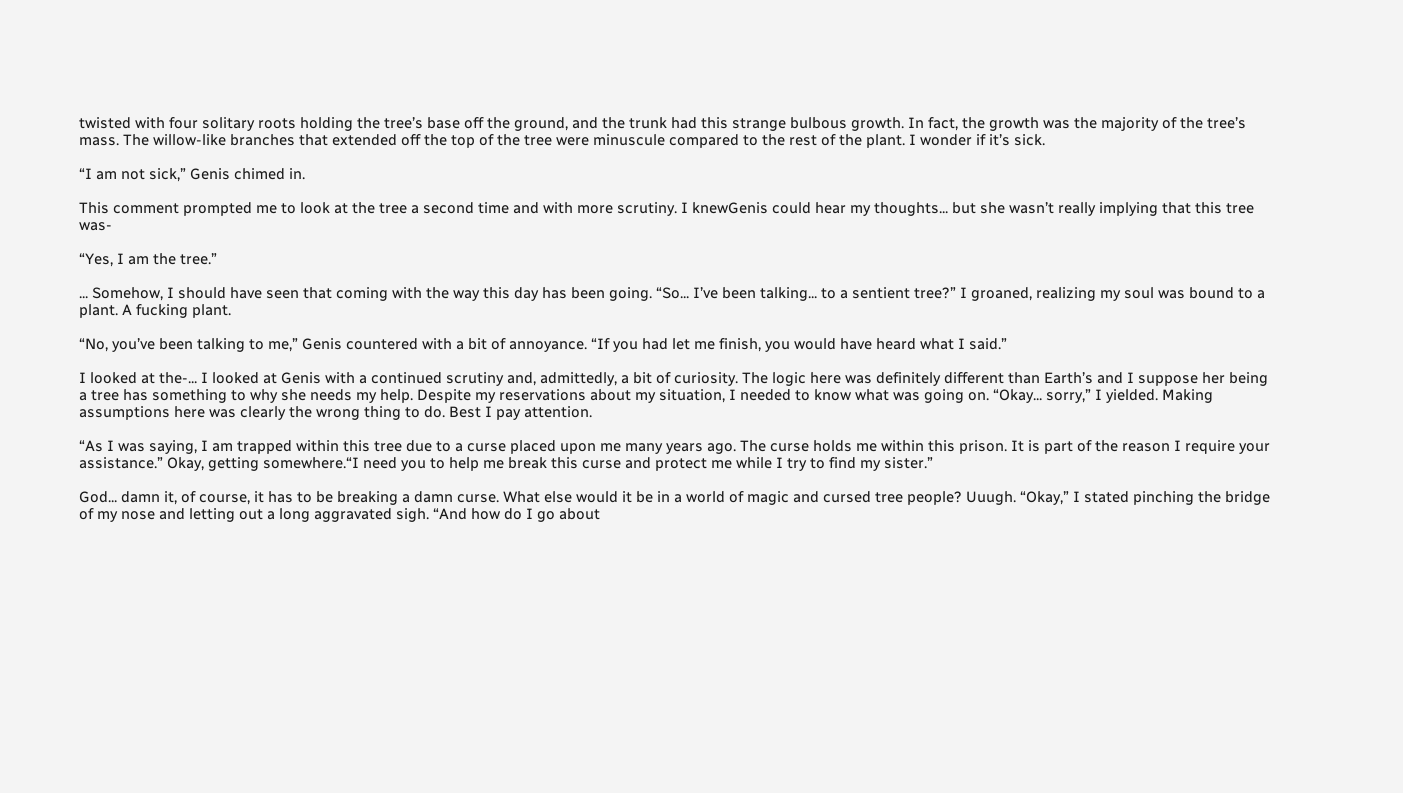twisted with four solitary roots holding the tree’s base off the ground, and the trunk had this strange bulbous growth. In fact, the growth was the majority of the tree’s mass. The willow-like branches that extended off the top of the tree were minuscule compared to the rest of the plant. I wonder if it’s sick.

“I am not sick,” Genis chimed in.

This comment prompted me to look at the tree a second time and with more scrutiny. I knewGenis could hear my thoughts... but she wasn’t really implying that this tree was-

“Yes, I am the tree.”

... Somehow, I should have seen that coming with the way this day has been going. “So... I’ve been talking... to a sentient tree?” I groaned, realizing my soul was bound to a plant. A fucking plant.

“No, you’ve been talking to me,” Genis countered with a bit of annoyance. “If you had let me finish, you would have heard what I said.”

I looked at the-... I looked at Genis with a continued scrutiny and, admittedly, a bit of curiosity. The logic here was definitely different than Earth’s and I suppose her being a tree has something to why she needs my help. Despite my reservations about my situation, I needed to know what was going on. “Okay... sorry,” I yielded. Making assumptions here was clearly the wrong thing to do. Best I pay attention.

“As I was saying, I am trapped within this tree due to a curse placed upon me many years ago. The curse holds me within this prison. It is part of the reason I require your assistance.” Okay, getting somewhere.“I need you to help me break this curse and protect me while I try to find my sister.”

God... damn it, of course, it has to be breaking a damn curse. What else would it be in a world of magic and cursed tree people? Uuugh. “Okay,” I stated pinching the bridge of my nose and letting out a long aggravated sigh. “And how do I go about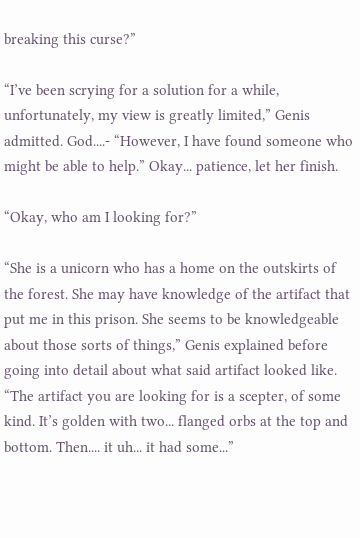breaking this curse?”

“I’ve been scrying for a solution for a while, unfortunately, my view is greatly limited,” Genis admitted. God....- “However, I have found someone who might be able to help.” Okay... patience, let her finish.

“Okay, who am I looking for?”

“She is a unicorn who has a home on the outskirts of the forest. She may have knowledge of the artifact that put me in this prison. She seems to be knowledgeable about those sorts of things,” Genis explained before going into detail about what said artifact looked like. “The artifact you are looking for is a scepter, of some kind. It’s golden with two... flanged orbs at the top and bottom. Then.... it uh... it had some...”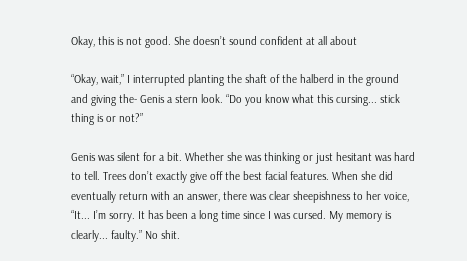Okay, this is not good. She doesn’t sound confident at all about

“Okay, wait,” I interrupted planting the shaft of the halberd in the ground and giving the- Genis a stern look. “Do you know what this cursing... stick thing is or not?”

Genis was silent for a bit. Whether she was thinking or just hesitant was hard to tell. Trees don’t exactly give off the best facial features. When she did eventually return with an answer, there was clear sheepishness to her voice, “It... I’m sorry. It has been a long time since I was cursed. My memory is clearly... faulty.” No shit.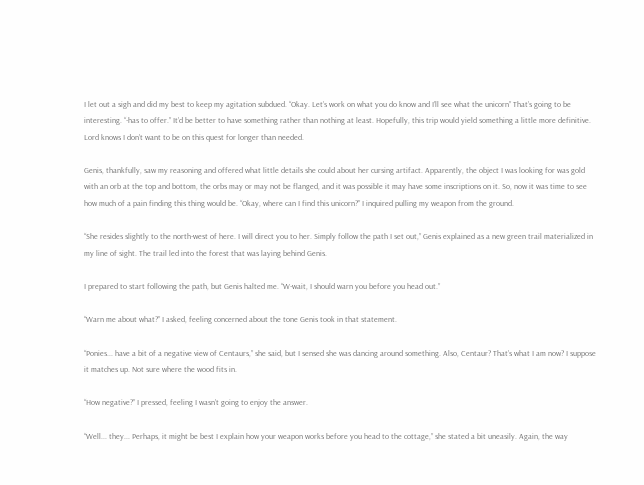I let out a sigh and did my best to keep my agitation subdued. “Okay. Let’s work on what you do know and I’ll see what the unicorn” That’s going to be interesting. “-has to offer.” It’d be better to have something rather than nothing at least. Hopefully, this trip would yield something a little more definitive. Lord knows I don’t want to be on this quest for longer than needed.

Genis, thankfully, saw my reasoning and offered what little details she could about her cursing artifact. Apparently, the object I was looking for was gold with an orb at the top and bottom, the orbs may or may not be flanged, and it was possible it may have some inscriptions on it. So, now it was time to see how much of a pain finding this thing would be. “Okay, where can I find this unicorn?” I inquired pulling my weapon from the ground.

“She resides slightly to the north-west of here. I will direct you to her. Simply follow the path I set out,” Genis explained as a new green trail materialized in my line of sight. The trail led into the forest that was laying behind Genis.

I prepared to start following the path, but Genis halted me. “W-wait, I should warn you before you head out.”

“Warn me about what?” I asked, feeling concerned about the tone Genis took in that statement.

“Ponies... have a bit of a negative view of Centaurs,” she said, but I sensed she was dancing around something. Also, Centaur? That’s what I am now? I suppose it matches up. Not sure where the wood fits in.

“How negative?” I pressed, feeling I wasn’t going to enjoy the answer.

“Well... they... Perhaps, it might be best I explain how your weapon works before you head to the cottage,” she stated a bit uneasily. Again, the way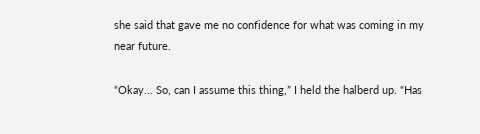she said that gave me no confidence for what was coming in my near future.

“Okay... So, can I assume this thing,” I held the halberd up. “Has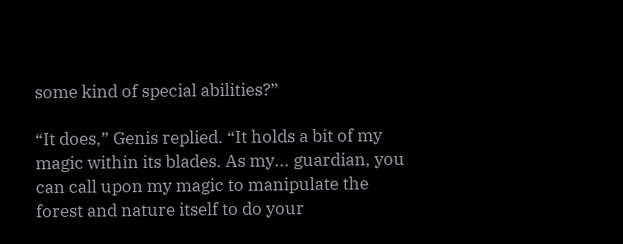some kind of special abilities?”

“It does,” Genis replied. “It holds a bit of my magic within its blades. As my... guardian, you can call upon my magic to manipulate the forest and nature itself to do your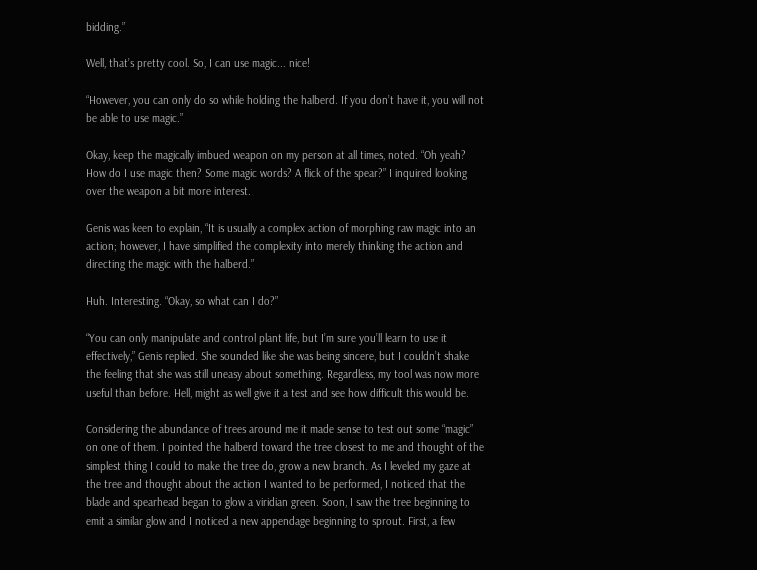bidding.”

Well, that’s pretty cool. So, I can use magic... nice!

“However, you can only do so while holding the halberd. If you don’t have it, you will not be able to use magic.”

Okay, keep the magically imbued weapon on my person at all times, noted. “Oh yeah? How do I use magic then? Some magic words? A flick of the spear?” I inquired looking over the weapon a bit more interest.

Genis was keen to explain, “It is usually a complex action of morphing raw magic into an action; however, I have simplified the complexity into merely thinking the action and directing the magic with the halberd.”

Huh. Interesting. “Okay, so what can I do?”

“You can only manipulate and control plant life, but I’m sure you’ll learn to use it effectively,” Genis replied. She sounded like she was being sincere, but I couldn’t shake the feeling that she was still uneasy about something. Regardless, my tool was now more useful than before. Hell, might as well give it a test and see how difficult this would be.

Considering the abundance of trees around me it made sense to test out some “magic” on one of them. I pointed the halberd toward the tree closest to me and thought of the simplest thing I could to make the tree do, grow a new branch. As I leveled my gaze at the tree and thought about the action I wanted to be performed, I noticed that the blade and spearhead began to glow a viridian green. Soon, I saw the tree beginning to emit a similar glow and I noticed a new appendage beginning to sprout. First, a few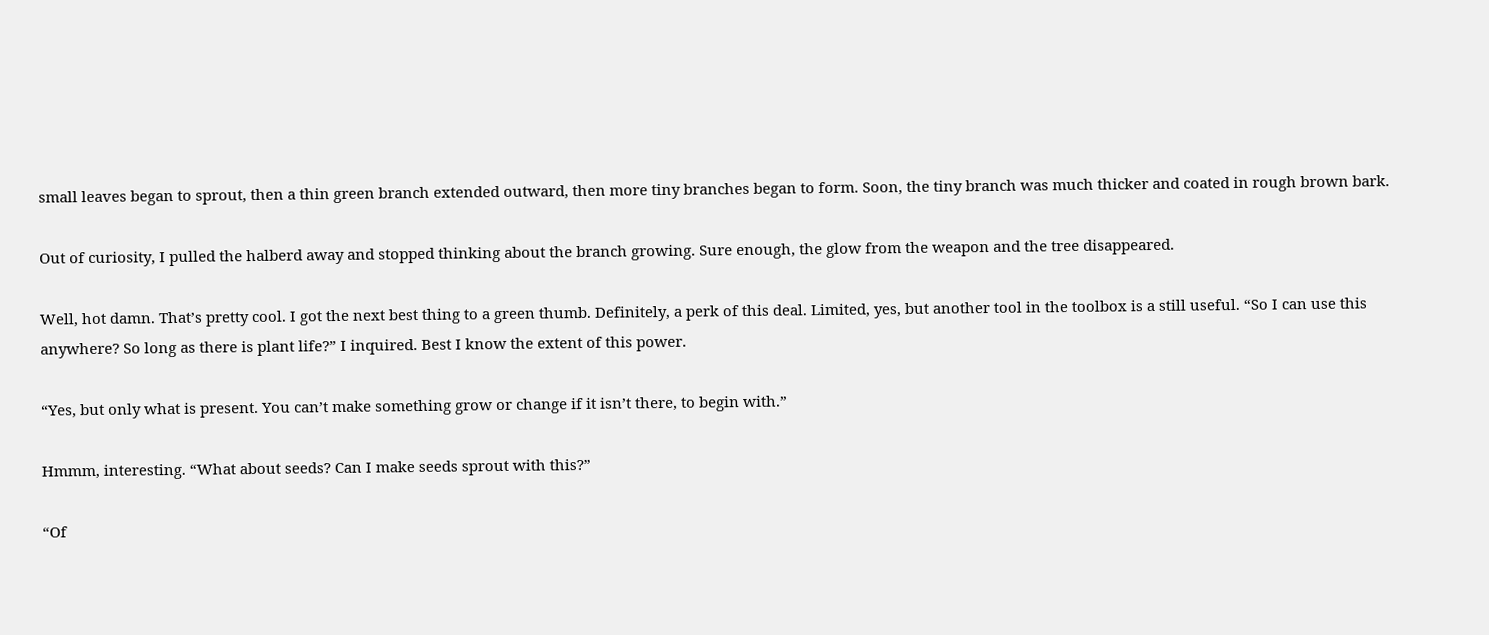small leaves began to sprout, then a thin green branch extended outward, then more tiny branches began to form. Soon, the tiny branch was much thicker and coated in rough brown bark.

Out of curiosity, I pulled the halberd away and stopped thinking about the branch growing. Sure enough, the glow from the weapon and the tree disappeared.

Well, hot damn. That’s pretty cool. I got the next best thing to a green thumb. Definitely, a perk of this deal. Limited, yes, but another tool in the toolbox is a still useful. “So I can use this anywhere? So long as there is plant life?” I inquired. Best I know the extent of this power.

“Yes, but only what is present. You can’t make something grow or change if it isn’t there, to begin with.”

Hmmm, interesting. “What about seeds? Can I make seeds sprout with this?”

“Of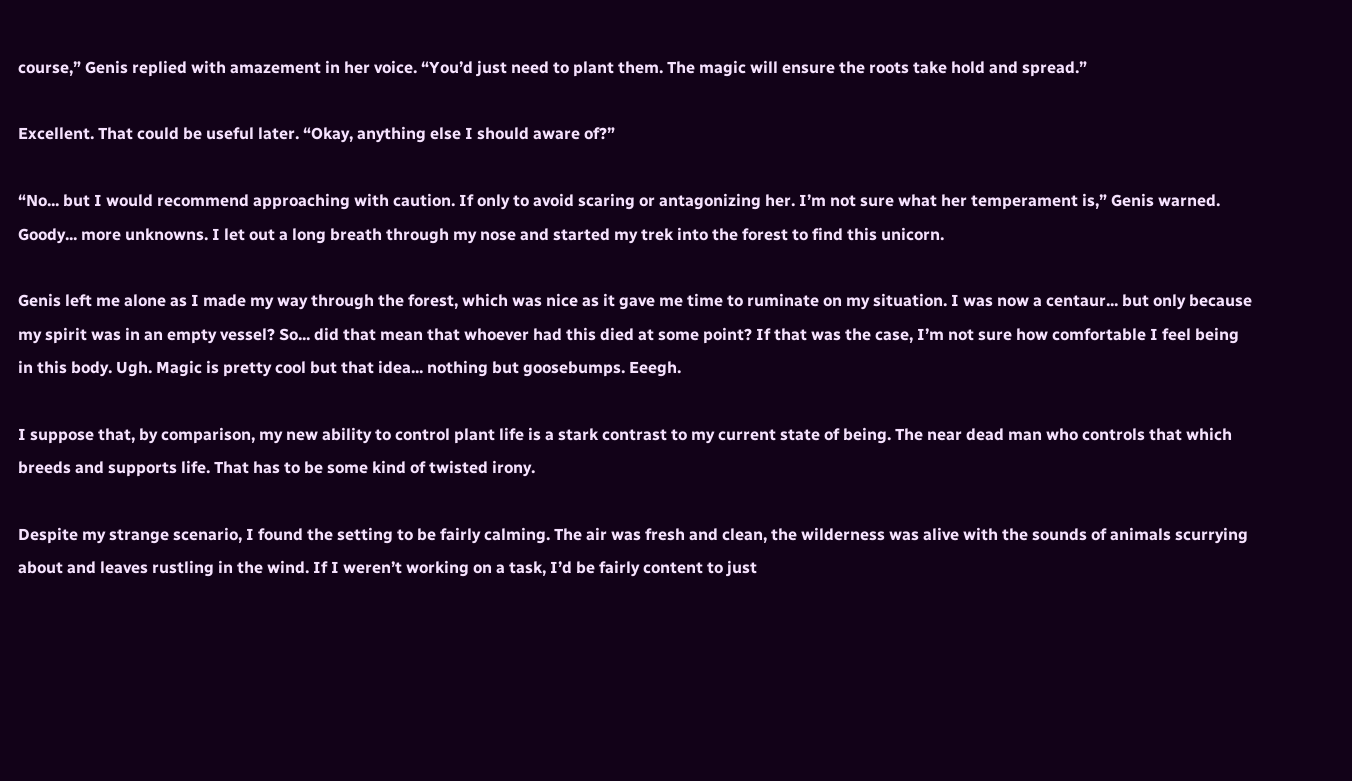course,” Genis replied with amazement in her voice. “You’d just need to plant them. The magic will ensure the roots take hold and spread.”

Excellent. That could be useful later. “Okay, anything else I should aware of?”

“No... but I would recommend approaching with caution. If only to avoid scaring or antagonizing her. I’m not sure what her temperament is,” Genis warned. Goody... more unknowns. I let out a long breath through my nose and started my trek into the forest to find this unicorn.

Genis left me alone as I made my way through the forest, which was nice as it gave me time to ruminate on my situation. I was now a centaur... but only because my spirit was in an empty vessel? So... did that mean that whoever had this died at some point? If that was the case, I’m not sure how comfortable I feel being in this body. Ugh. Magic is pretty cool but that idea... nothing but goosebumps. Eeegh.

I suppose that, by comparison, my new ability to control plant life is a stark contrast to my current state of being. The near dead man who controls that which breeds and supports life. That has to be some kind of twisted irony.

Despite my strange scenario, I found the setting to be fairly calming. The air was fresh and clean, the wilderness was alive with the sounds of animals scurrying about and leaves rustling in the wind. If I weren’t working on a task, I’d be fairly content to just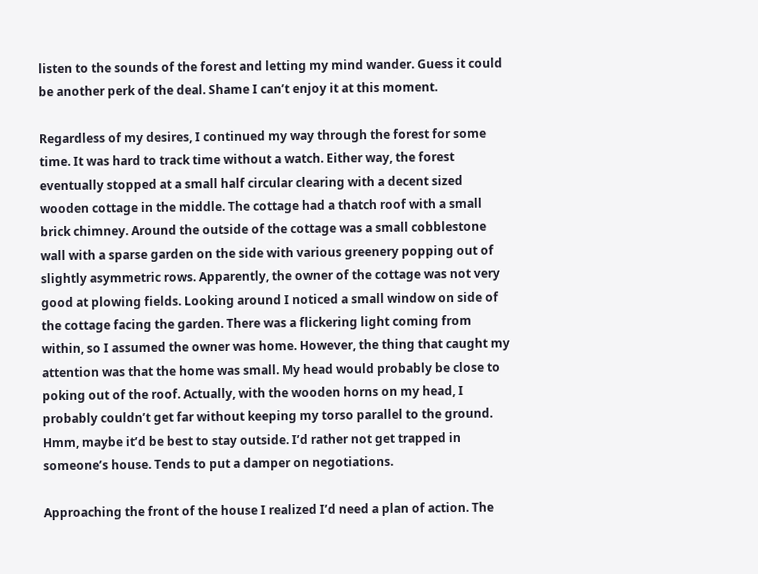listen to the sounds of the forest and letting my mind wander. Guess it could be another perk of the deal. Shame I can’t enjoy it at this moment.

Regardless of my desires, I continued my way through the forest for some time. It was hard to track time without a watch. Either way, the forest eventually stopped at a small half circular clearing with a decent sized wooden cottage in the middle. The cottage had a thatch roof with a small brick chimney. Around the outside of the cottage was a small cobblestone wall with a sparse garden on the side with various greenery popping out of slightly asymmetric rows. Apparently, the owner of the cottage was not very good at plowing fields. Looking around I noticed a small window on side of the cottage facing the garden. There was a flickering light coming from within, so I assumed the owner was home. However, the thing that caught my attention was that the home was small. My head would probably be close to poking out of the roof. Actually, with the wooden horns on my head, I probably couldn’t get far without keeping my torso parallel to the ground. Hmm, maybe it’d be best to stay outside. I’d rather not get trapped in someone’s house. Tends to put a damper on negotiations.

Approaching the front of the house I realized I’d need a plan of action. The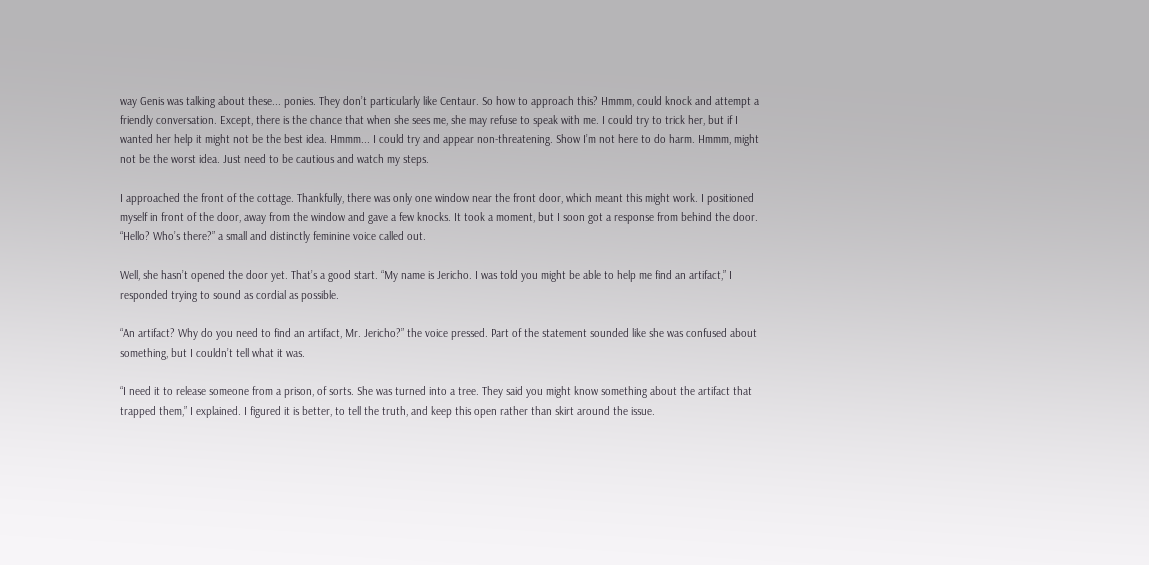way Genis was talking about these... ponies. They don’t particularly like Centaur. So how to approach this? Hmmm, could knock and attempt a friendly conversation. Except, there is the chance that when she sees me, she may refuse to speak with me. I could try to trick her, but if I wanted her help it might not be the best idea. Hmmm... I could try and appear non-threatening. Show I’m not here to do harm. Hmmm, might not be the worst idea. Just need to be cautious and watch my steps.

I approached the front of the cottage. Thankfully, there was only one window near the front door, which meant this might work. I positioned myself in front of the door, away from the window and gave a few knocks. It took a moment, but I soon got a response from behind the door. “Hello? Who’s there?” a small and distinctly feminine voice called out.

Well, she hasn’t opened the door yet. That’s a good start. “My name is Jericho. I was told you might be able to help me find an artifact,” I responded trying to sound as cordial as possible.

“An artifact? Why do you need to find an artifact, Mr. Jericho?” the voice pressed. Part of the statement sounded like she was confused about something, but I couldn’t tell what it was.

“I need it to release someone from a prison, of sorts. She was turned into a tree. They said you might know something about the artifact that trapped them,” I explained. I figured it is better, to tell the truth, and keep this open rather than skirt around the issue.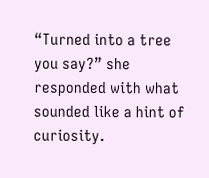“Turned into a tree you say?” she responded with what sounded like a hint of curiosity.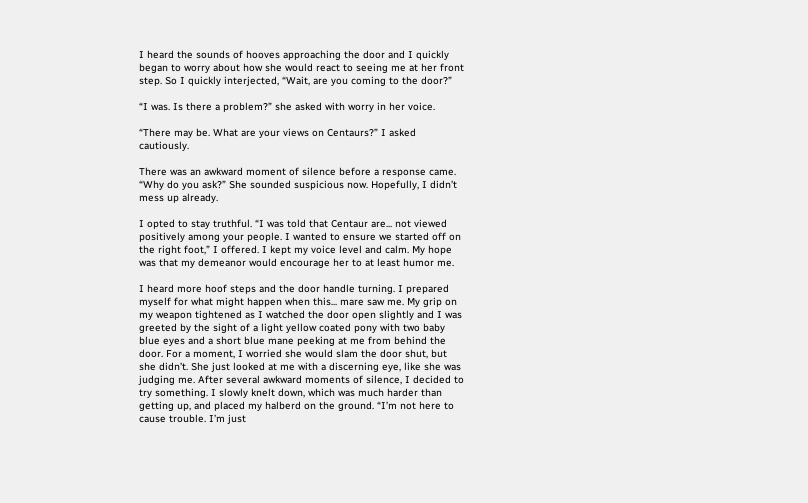I heard the sounds of hooves approaching the door and I quickly began to worry about how she would react to seeing me at her front step. So I quickly interjected, “Wait, are you coming to the door?”

“I was. Is there a problem?” she asked with worry in her voice.

“There may be. What are your views on Centaurs?” I asked cautiously.

There was an awkward moment of silence before a response came. “Why do you ask?” She sounded suspicious now. Hopefully, I didn’t mess up already.

I opted to stay truthful. “I was told that Centaur are... not viewed positively among your people. I wanted to ensure we started off on the right foot,” I offered. I kept my voice level and calm. My hope was that my demeanor would encourage her to at least humor me.

I heard more hoof steps and the door handle turning. I prepared myself for what might happen when this... mare saw me. My grip on my weapon tightened as I watched the door open slightly and I was greeted by the sight of a light yellow coated pony with two baby blue eyes and a short blue mane peeking at me from behind the door. For a moment, I worried she would slam the door shut, but she didn’t. She just looked at me with a discerning eye, like she was judging me. After several awkward moments of silence, I decided to try something. I slowly knelt down, which was much harder than getting up, and placed my halberd on the ground. “I’m not here to cause trouble. I’m just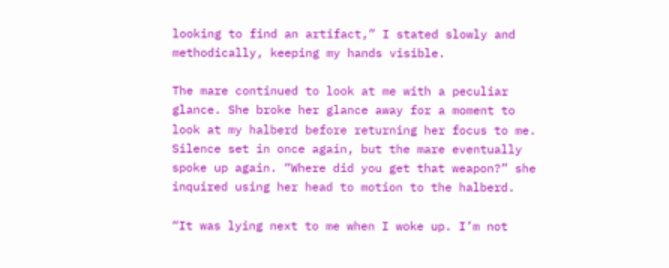looking to find an artifact,” I stated slowly and methodically, keeping my hands visible.

The mare continued to look at me with a peculiar glance. She broke her glance away for a moment to look at my halberd before returning her focus to me. Silence set in once again, but the mare eventually spoke up again. “Where did you get that weapon?” she inquired using her head to motion to the halberd.

“It was lying next to me when I woke up. I’m not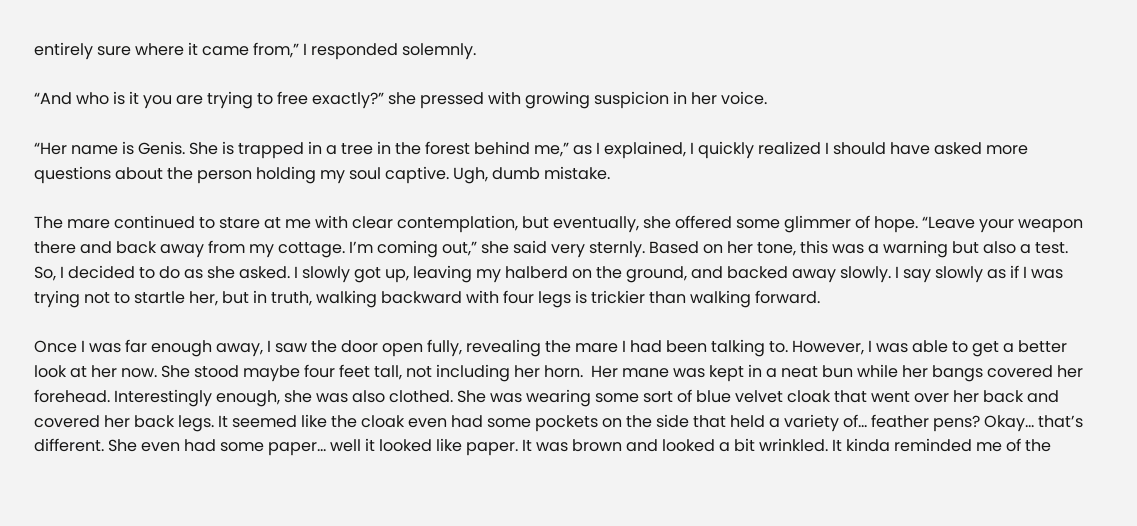entirely sure where it came from,” I responded solemnly.

“And who is it you are trying to free exactly?” she pressed with growing suspicion in her voice.

“Her name is Genis. She is trapped in a tree in the forest behind me,” as I explained, I quickly realized I should have asked more questions about the person holding my soul captive. Ugh, dumb mistake.

The mare continued to stare at me with clear contemplation, but eventually, she offered some glimmer of hope. “Leave your weapon there and back away from my cottage. I’m coming out,” she said very sternly. Based on her tone, this was a warning but also a test. So, I decided to do as she asked. I slowly got up, leaving my halberd on the ground, and backed away slowly. I say slowly as if I was trying not to startle her, but in truth, walking backward with four legs is trickier than walking forward.

Once I was far enough away, I saw the door open fully, revealing the mare I had been talking to. However, I was able to get a better look at her now. She stood maybe four feet tall, not including her horn.  Her mane was kept in a neat bun while her bangs covered her forehead. Interestingly enough, she was also clothed. She was wearing some sort of blue velvet cloak that went over her back and covered her back legs. It seemed like the cloak even had some pockets on the side that held a variety of... feather pens? Okay... that’s different. She even had some paper... well it looked like paper. It was brown and looked a bit wrinkled. It kinda reminded me of the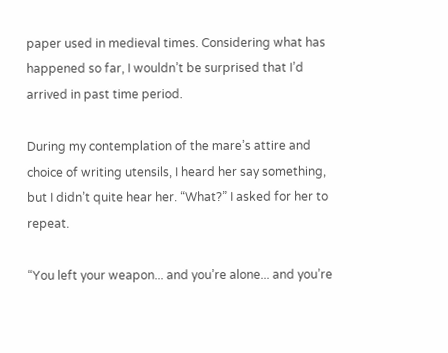paper used in medieval times. Considering what has happened so far, I wouldn’t be surprised that I’d arrived in past time period.

During my contemplation of the mare’s attire and choice of writing utensils, I heard her say something, but I didn’t quite hear her. “What?” I asked for her to repeat.

“You left your weapon... and you’re alone... and you’re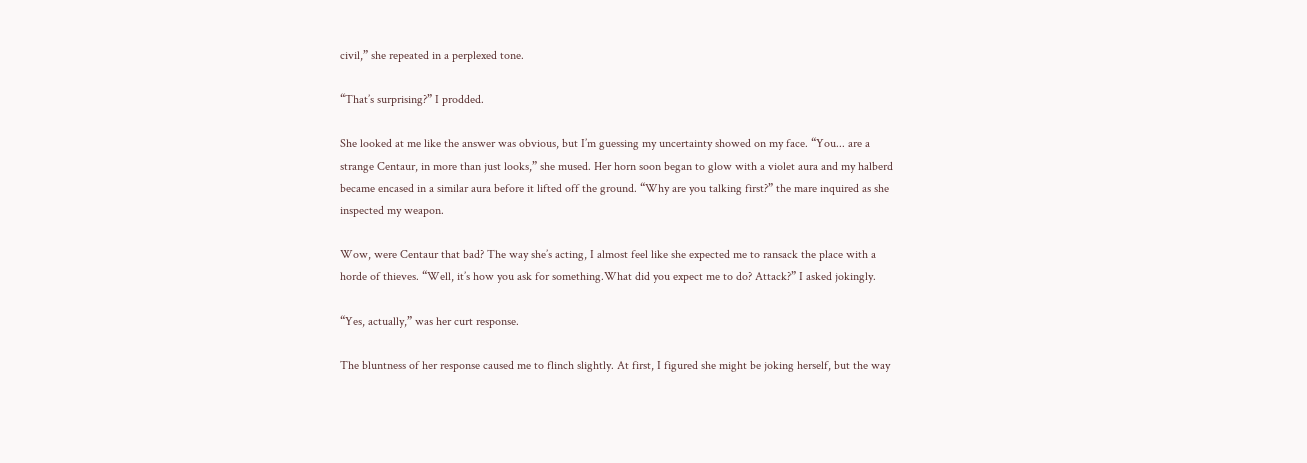civil,” she repeated in a perplexed tone.

“That’s surprising?” I prodded.

She looked at me like the answer was obvious, but I’m guessing my uncertainty showed on my face. “You... are a strange Centaur, in more than just looks,” she mused. Her horn soon began to glow with a violet aura and my halberd became encased in a similar aura before it lifted off the ground. “Why are you talking first?” the mare inquired as she inspected my weapon.

Wow, were Centaur that bad? The way she’s acting, I almost feel like she expected me to ransack the place with a horde of thieves. “Well, it’s how you ask for something.What did you expect me to do? Attack?” I asked jokingly.

“Yes, actually,” was her curt response.

The bluntness of her response caused me to flinch slightly. At first, I figured she might be joking herself, but the way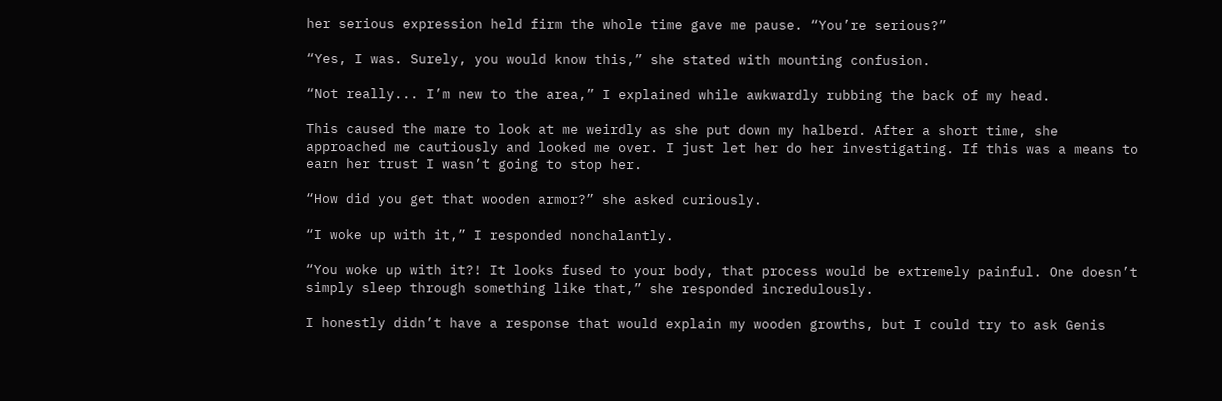her serious expression held firm the whole time gave me pause. “You’re serious?”

“Yes, I was. Surely, you would know this,” she stated with mounting confusion.

“Not really... I’m new to the area,” I explained while awkwardly rubbing the back of my head.

This caused the mare to look at me weirdly as she put down my halberd. After a short time, she approached me cautiously and looked me over. I just let her do her investigating. If this was a means to earn her trust I wasn’t going to stop her.

“How did you get that wooden armor?” she asked curiously.

“I woke up with it,” I responded nonchalantly.

“You woke up with it?! It looks fused to your body, that process would be extremely painful. One doesn’t simply sleep through something like that,” she responded incredulously.

I honestly didn’t have a response that would explain my wooden growths, but I could try to ask Genis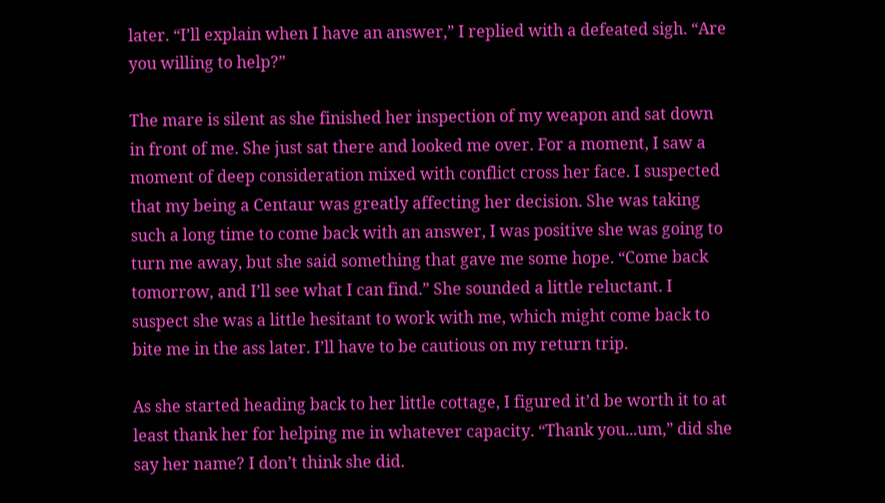later. “I’ll explain when I have an answer,” I replied with a defeated sigh. “Are you willing to help?”

The mare is silent as she finished her inspection of my weapon and sat down in front of me. She just sat there and looked me over. For a moment, I saw a moment of deep consideration mixed with conflict cross her face. I suspected that my being a Centaur was greatly affecting her decision. She was taking such a long time to come back with an answer, I was positive she was going to turn me away, but she said something that gave me some hope. “Come back tomorrow, and I’ll see what I can find.” She sounded a little reluctant. I suspect she was a little hesitant to work with me, which might come back to bite me in the ass later. I’ll have to be cautious on my return trip.

As she started heading back to her little cottage, I figured it’d be worth it to at least thank her for helping me in whatever capacity. “Thank you...um,” did she say her name? I don’t think she did.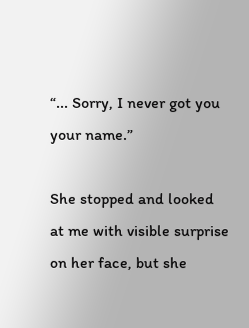“... Sorry, I never got you your name.”

She stopped and looked at me with visible surprise on her face, but she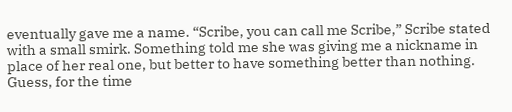eventually gave me a name. “Scribe, you can call me Scribe,” Scribe stated with a small smirk. Something told me she was giving me a nickname in place of her real one, but better to have something better than nothing. Guess, for the time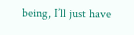being, I’ll just have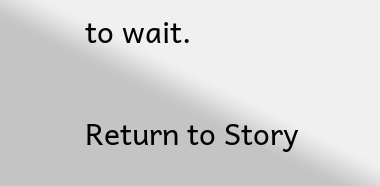to wait.

Return to Story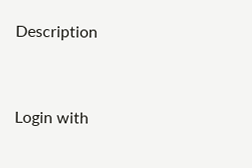Description


Login with